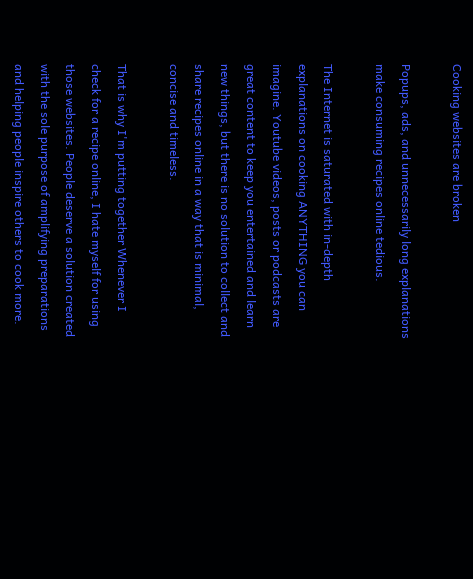Cooking websites are broken

Popups, ads, and unnecessarily long explanations make consuming recipes online tedious.

The Internet is saturated with in-depth explanations on cooking ANYTHING you can imagine. Youtube videos, posts or podcasts are great content to keep you entertained and learn new things, but there is no solution to collect and share recipes online in a way that is minimal, concise and timeless.

That is why I'm putting together Whenever I check for a recipe online, I hate myself for using those websites. People deserve a solution created with the sole purpose of amplifying preparations and helping people inspire others to cook more.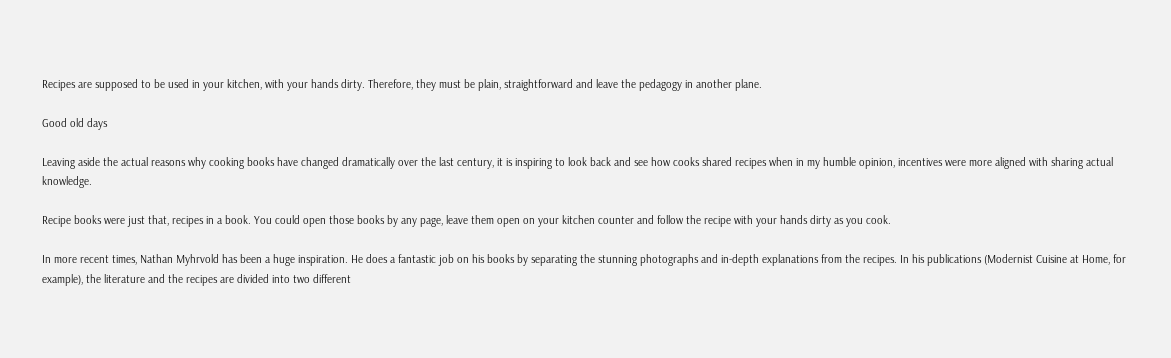Recipes are supposed to be used in your kitchen, with your hands dirty. Therefore, they must be plain, straightforward and leave the pedagogy in another plane.

Good old days

Leaving aside the actual reasons why cooking books have changed dramatically over the last century, it is inspiring to look back and see how cooks shared recipes when in my humble opinion, incentives were more aligned with sharing actual knowledge.

Recipe books were just that, recipes in a book. You could open those books by any page, leave them open on your kitchen counter and follow the recipe with your hands dirty as you cook.

In more recent times, Nathan Myhrvold has been a huge inspiration. He does a fantastic job on his books by separating the stunning photographs and in-depth explanations from the recipes. In his publications (Modernist Cuisine at Home, for example), the literature and the recipes are divided into two different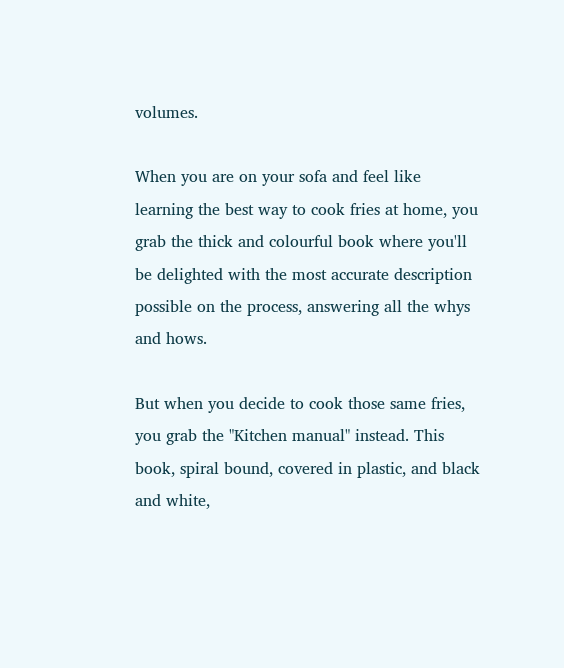volumes.

When you are on your sofa and feel like learning the best way to cook fries at home, you grab the thick and colourful book where you'll be delighted with the most accurate description possible on the process, answering all the whys and hows.

But when you decide to cook those same fries, you grab the "Kitchen manual" instead. This book, spiral bound, covered in plastic, and black and white,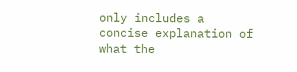only includes a concise explanation of what the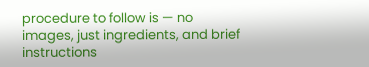procedure to follow is — no images, just ingredients, and brief instructions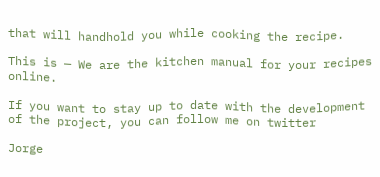that will handhold you while cooking the recipe.

This is — We are the kitchen manual for your recipes online.

If you want to stay up to date with the development of the project, you can follow me on twitter

Jorge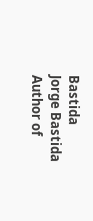Bastida
Jorge Bastida
Author of